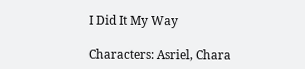I Did It My Way

Characters: Asriel, Chara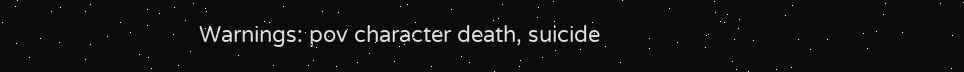Warnings: pov character death, suicide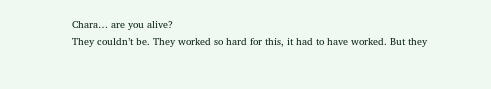Chara… are you alive?
They couldn’t be. They worked so hard for this, it had to have worked. But they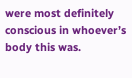were most definitely conscious in whoever’s body this was.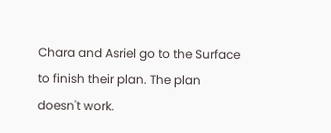Chara and Asriel go to the Surface to finish their plan. The plan doesn't work.